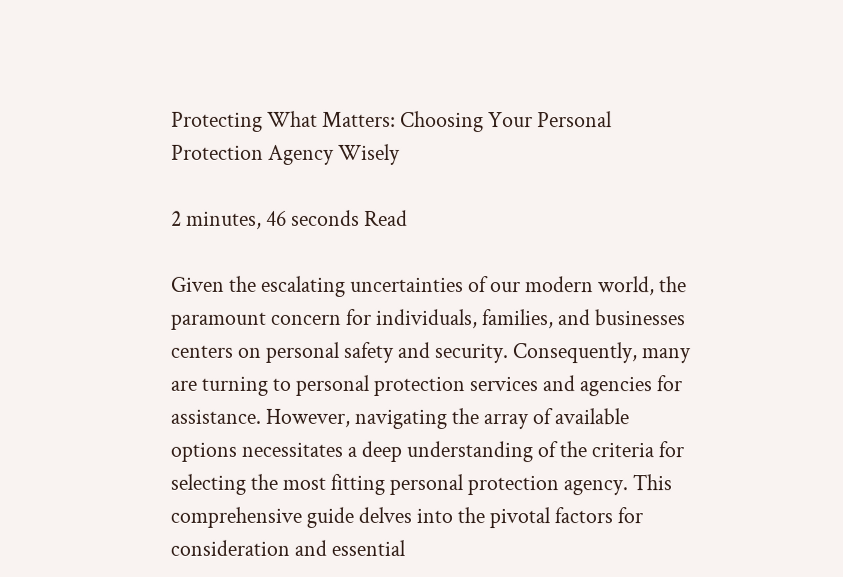Protecting What Matters: Choosing Your Personal Protection Agency Wisely

2 minutes, 46 seconds Read

Given the escalating uncertainties of our modern world, the paramount concern for individuals, families, and businesses centers on personal safety and security. Consequently, many are turning to personal protection services and agencies for assistance. However, navigating the array of available options necessitates a deep understanding of the criteria for selecting the most fitting personal protection agency. This comprehensive guide delves into the pivotal factors for consideration and essential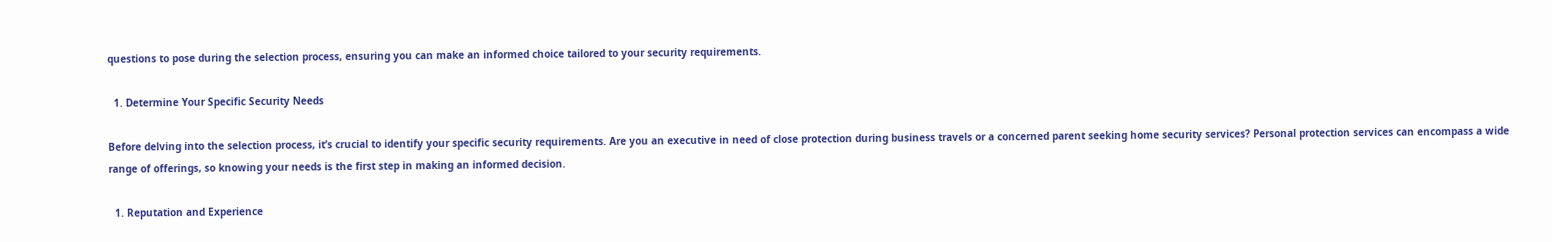questions to pose during the selection process, ensuring you can make an informed choice tailored to your security requirements.

  1. Determine Your Specific Security Needs

Before delving into the selection process, it’s crucial to identify your specific security requirements. Are you an executive in need of close protection during business travels or a concerned parent seeking home security services? Personal protection services can encompass a wide range of offerings, so knowing your needs is the first step in making an informed decision.

  1. Reputation and Experience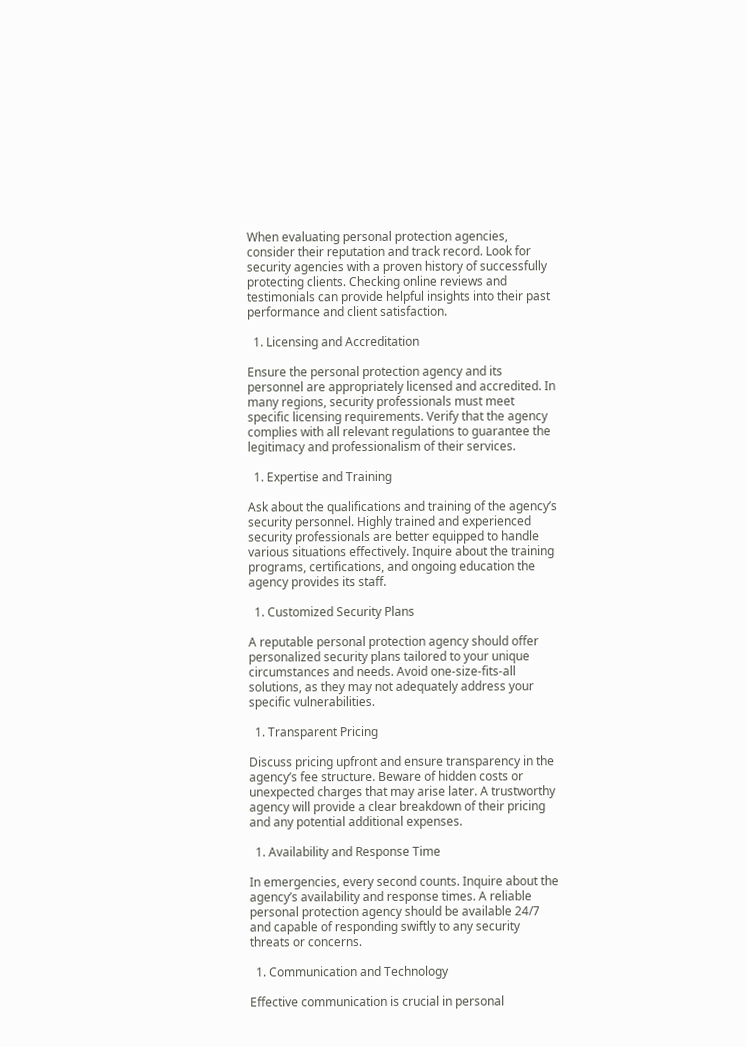When evaluating personal protection agencies, consider their reputation and track record. Look for security agencies with a proven history of successfully protecting clients. Checking online reviews and testimonials can provide helpful insights into their past performance and client satisfaction.

  1. Licensing and Accreditation

Ensure the personal protection agency and its personnel are appropriately licensed and accredited. In many regions, security professionals must meet specific licensing requirements. Verify that the agency complies with all relevant regulations to guarantee the legitimacy and professionalism of their services.

  1. Expertise and Training

Ask about the qualifications and training of the agency’s security personnel. Highly trained and experienced security professionals are better equipped to handle various situations effectively. Inquire about the training programs, certifications, and ongoing education the agency provides its staff.

  1. Customized Security Plans

A reputable personal protection agency should offer personalized security plans tailored to your unique circumstances and needs. Avoid one-size-fits-all solutions, as they may not adequately address your specific vulnerabilities.

  1. Transparent Pricing

Discuss pricing upfront and ensure transparency in the agency’s fee structure. Beware of hidden costs or unexpected charges that may arise later. A trustworthy agency will provide a clear breakdown of their pricing and any potential additional expenses.

  1. Availability and Response Time

In emergencies, every second counts. Inquire about the agency’s availability and response times. A reliable personal protection agency should be available 24/7 and capable of responding swiftly to any security threats or concerns.

  1. Communication and Technology

Effective communication is crucial in personal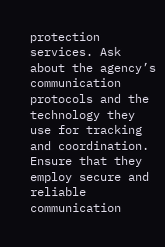protection services. Ask about the agency’s communication protocols and the technology they use for tracking and coordination. Ensure that they employ secure and reliable communication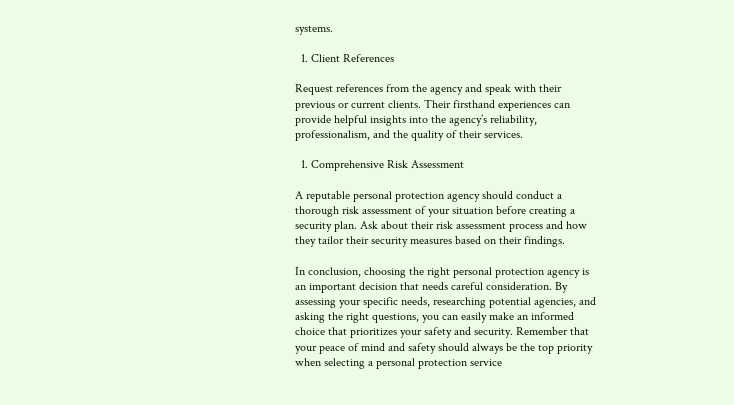systems.

  1. Client References

Request references from the agency and speak with their previous or current clients. Their firsthand experiences can provide helpful insights into the agency’s reliability, professionalism, and the quality of their services.

  1. Comprehensive Risk Assessment

A reputable personal protection agency should conduct a thorough risk assessment of your situation before creating a security plan. Ask about their risk assessment process and how they tailor their security measures based on their findings.

In conclusion, choosing the right personal protection agency is an important decision that needs careful consideration. By assessing your specific needs, researching potential agencies, and asking the right questions, you can easily make an informed choice that prioritizes your safety and security. Remember that your peace of mind and safety should always be the top priority when selecting a personal protection service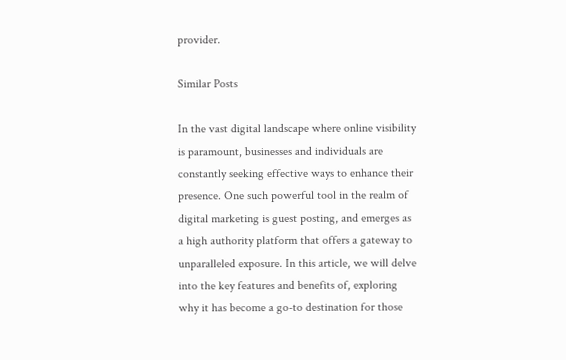provider.

Similar Posts

In the vast digital landscape where online visibility is paramount, businesses and individuals are constantly seeking effective ways to enhance their presence. One such powerful tool in the realm of digital marketing is guest posting, and emerges as a high authority platform that offers a gateway to unparalleled exposure. In this article, we will delve into the key features and benefits of, exploring why it has become a go-to destination for those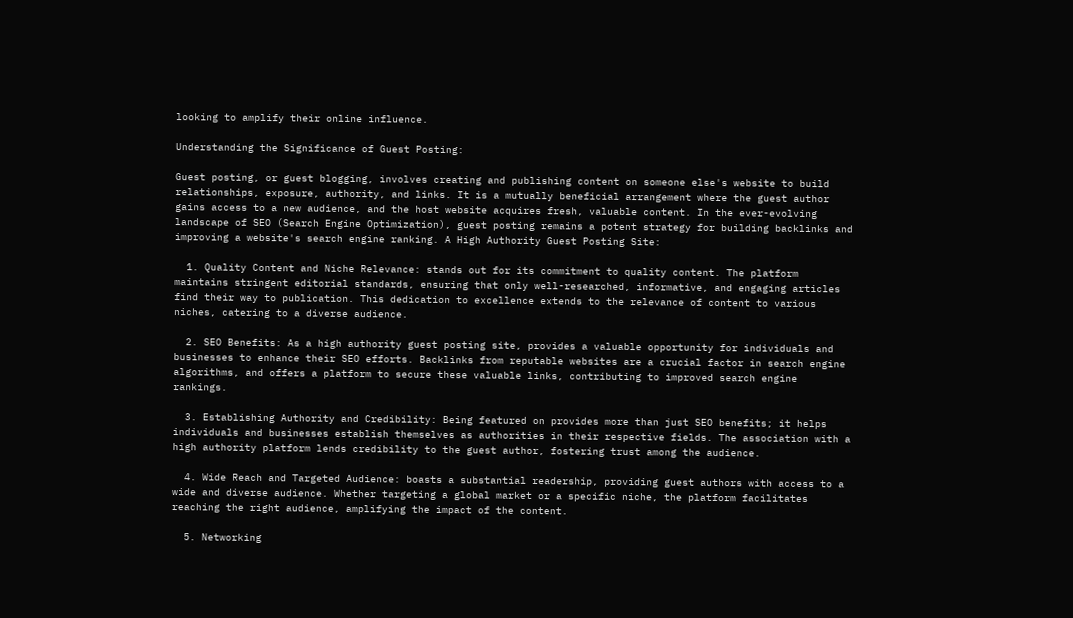looking to amplify their online influence.

Understanding the Significance of Guest Posting:

Guest posting, or guest blogging, involves creating and publishing content on someone else's website to build relationships, exposure, authority, and links. It is a mutually beneficial arrangement where the guest author gains access to a new audience, and the host website acquires fresh, valuable content. In the ever-evolving landscape of SEO (Search Engine Optimization), guest posting remains a potent strategy for building backlinks and improving a website's search engine ranking. A High Authority Guest Posting Site:

  1. Quality Content and Niche Relevance: stands out for its commitment to quality content. The platform maintains stringent editorial standards, ensuring that only well-researched, informative, and engaging articles find their way to publication. This dedication to excellence extends to the relevance of content to various niches, catering to a diverse audience.

  2. SEO Benefits: As a high authority guest posting site, provides a valuable opportunity for individuals and businesses to enhance their SEO efforts. Backlinks from reputable websites are a crucial factor in search engine algorithms, and offers a platform to secure these valuable links, contributing to improved search engine rankings.

  3. Establishing Authority and Credibility: Being featured on provides more than just SEO benefits; it helps individuals and businesses establish themselves as authorities in their respective fields. The association with a high authority platform lends credibility to the guest author, fostering trust among the audience.

  4. Wide Reach and Targeted Audience: boasts a substantial readership, providing guest authors with access to a wide and diverse audience. Whether targeting a global market or a specific niche, the platform facilitates reaching the right audience, amplifying the impact of the content.

  5. Networking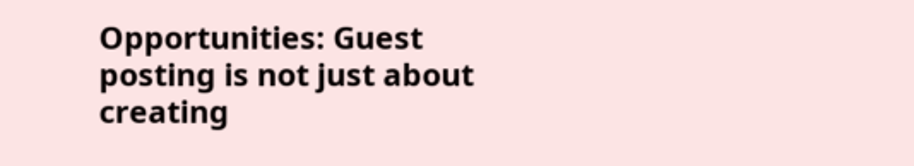Opportunities: Guest posting is not just about creating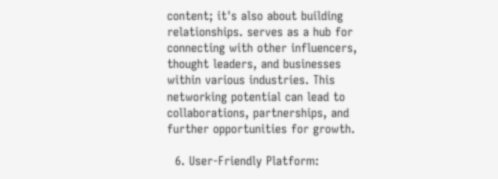content; it's also about building relationships. serves as a hub for connecting with other influencers, thought leaders, and businesses within various industries. This networking potential can lead to collaborations, partnerships, and further opportunities for growth.

  6. User-Friendly Platform: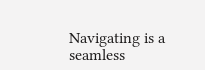Navigating is a seamless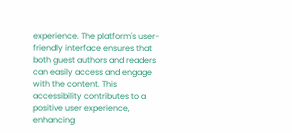experience. The platform's user-friendly interface ensures that both guest authors and readers can easily access and engage with the content. This accessibility contributes to a positive user experience, enhancing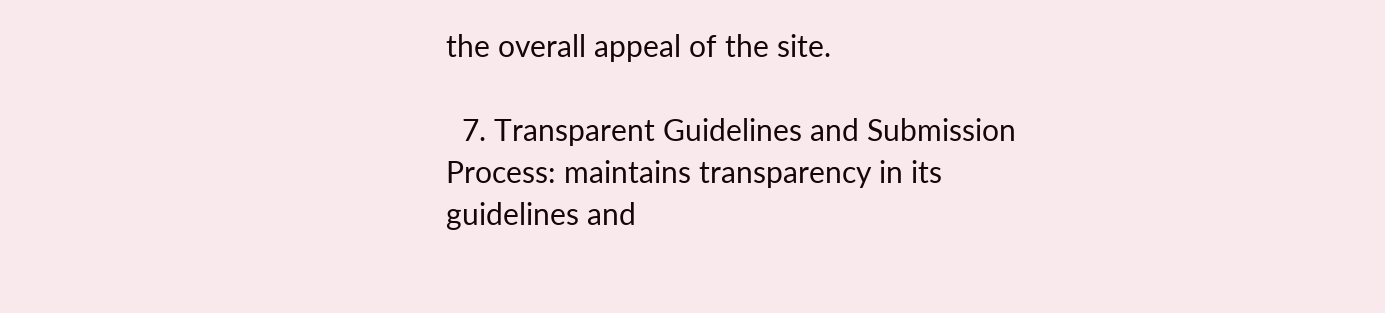the overall appeal of the site.

  7. Transparent Guidelines and Submission Process: maintains transparency in its guidelines and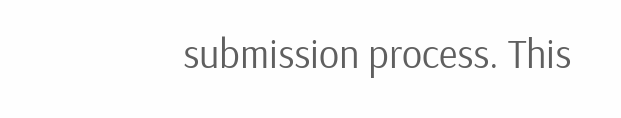submission process. This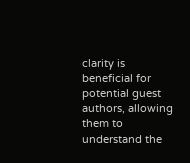clarity is beneficial for potential guest authors, allowing them to understand the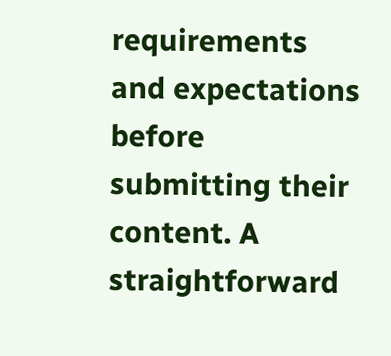requirements and expectations before submitting their content. A straightforward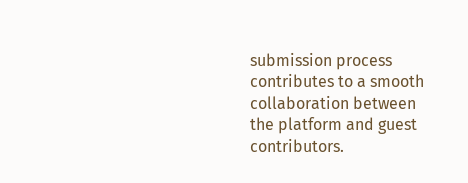submission process contributes to a smooth collaboration between the platform and guest contributors.